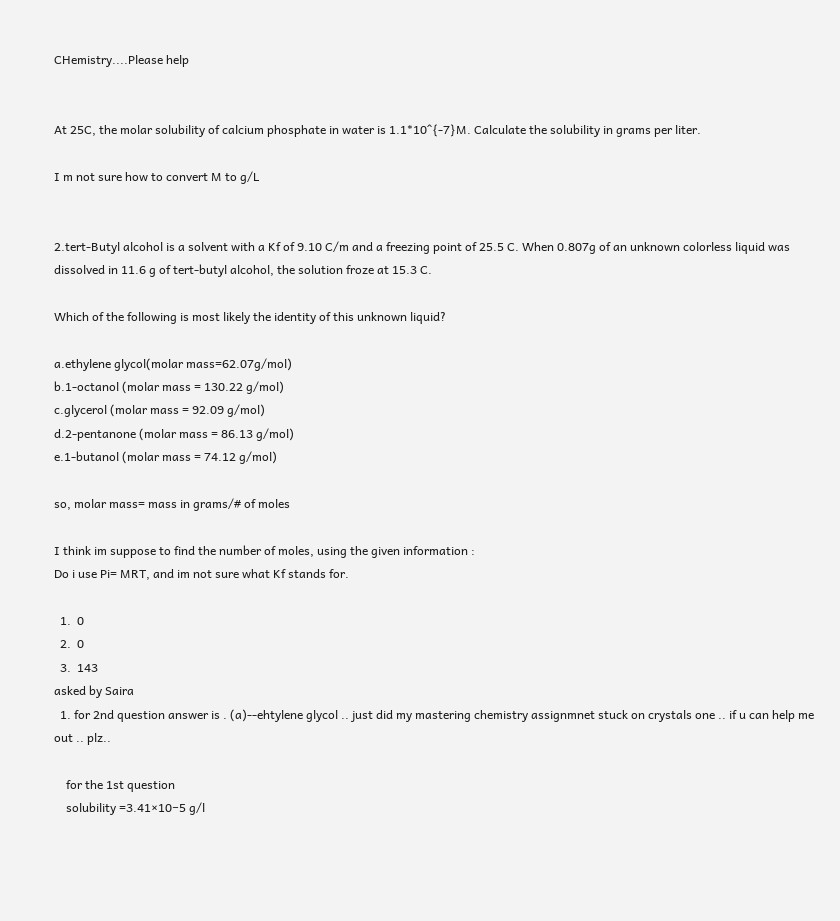CHemistry....Please help


At 25C, the molar solubility of calcium phosphate in water is 1.1*10^{-7}M. Calculate the solubility in grams per liter.

I m not sure how to convert M to g/L


2.tert-Butyl alcohol is a solvent with a Kf of 9.10 C/m and a freezing point of 25.5 C. When 0.807g of an unknown colorless liquid was dissolved in 11.6 g of tert-butyl alcohol, the solution froze at 15.3 C.

Which of the following is most likely the identity of this unknown liquid?

a.ethylene glycol(molar mass=62.07g/mol)
b.1-octanol (molar mass = 130.22 g/mol)
c.glycerol (molar mass = 92.09 g/mol)
d.2-pentanone (molar mass = 86.13 g/mol)
e.1-butanol (molar mass = 74.12 g/mol)

so, molar mass= mass in grams/# of moles

I think im suppose to find the number of moles, using the given information :
Do i use Pi= MRT, and im not sure what Kf stands for.

  1.  0
  2.  0
  3.  143
asked by Saira
  1. for 2nd question answer is . (a)--ehtylene glycol .. just did my mastering chemistry assignmnet stuck on crystals one .. if u can help me out .. plz..

    for the 1st question
    solubility =3.41×10−5 g/l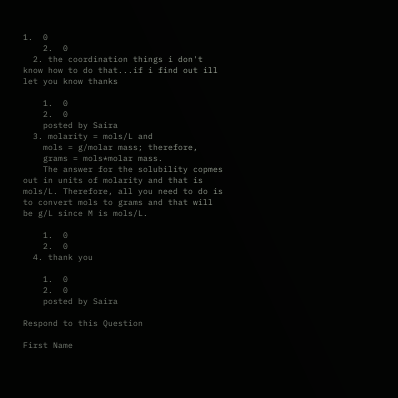1.  0
    2.  0
  2. the coordination things i don't know how to do that...if i find out ill let you know thanks

    1.  0
    2.  0
    posted by Saira
  3. molarity = mols/L and
    mols = g/molar mass; therefore,
    grams = mols*molar mass.
    The answer for the solubility copmes out in units of molarity and that is mols/L. Therefore, all you need to do is to convert mols to grams and that will be g/L since M is mols/L.

    1.  0
    2.  0
  4. thank you

    1.  0
    2.  0
    posted by Saira

Respond to this Question

First Name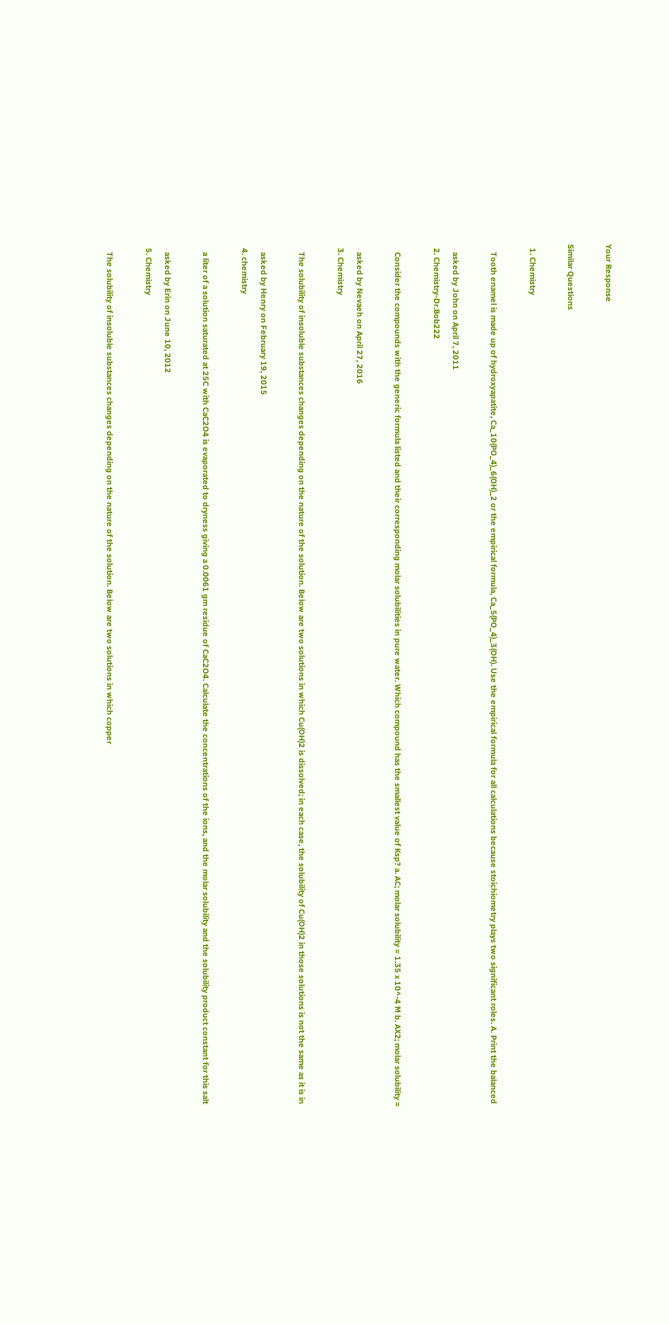Your Response

Similar Questions

  1. Chemistry

    Tooth enamel is made up of hydroxyapatite, Ca_10(PO_4)_6(OH)_2 or the empirical formula, Ca_5(PO_4)_3(OH). Use the empirical formula for all calculations because stoichiometry plays two significant roles. A. Print the balanced

    asked by John on April 7, 2011
  2. Chemistry-Dr.Bob222

    Consider the compounds with the generic formula listed and their corresponding molar solubilities in pure water. Which compound has the smallest value of Ksp? a. AC; molar solubility = 1.35 x 10^-4 M b. AX2; molar solubility =

    asked by Nevaeh on April 27, 2016
  3. Chemistry

    The solubility of insoluble substances changes depending on the nature of the solution. Below are two solutions in which Cu(OH)2 is dissolved; in each case, the solubility of Cu(OH)2 in those solutions is not the same as it is in

    asked by Henry on February 19, 2015
  4. chemistry

    a liter of a solution saturated at 25C with CaC2O4 is evaporated to dryness giving a 0.0061 gm residue of CaC2O4. Calculate the concentrations of the ions, and the molar solubility and the solubility product constant for this salt

    asked by Erin on June 10, 2012
  5. Chemistry

    The solubility of insoluble substances changes depending on the nature of the solution. Below are two solutions in which copper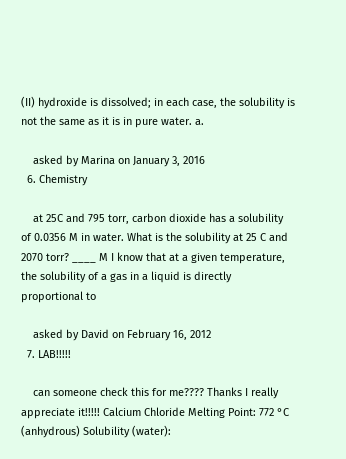(II) hydroxide is dissolved; in each case, the solubility is not the same as it is in pure water. a.

    asked by Marina on January 3, 2016
  6. Chemistry

    at 25C and 795 torr, carbon dioxide has a solubility of 0.0356 M in water. What is the solubility at 25 C and 2070 torr? ____ M I know that at a given temperature, the solubility of a gas in a liquid is directly proportional to

    asked by David on February 16, 2012
  7. LAB!!!!!

    can someone check this for me???? Thanks I really appreciate it!!!!! Calcium Chloride Melting Point: 772 °C (anhydrous) Solubility (water):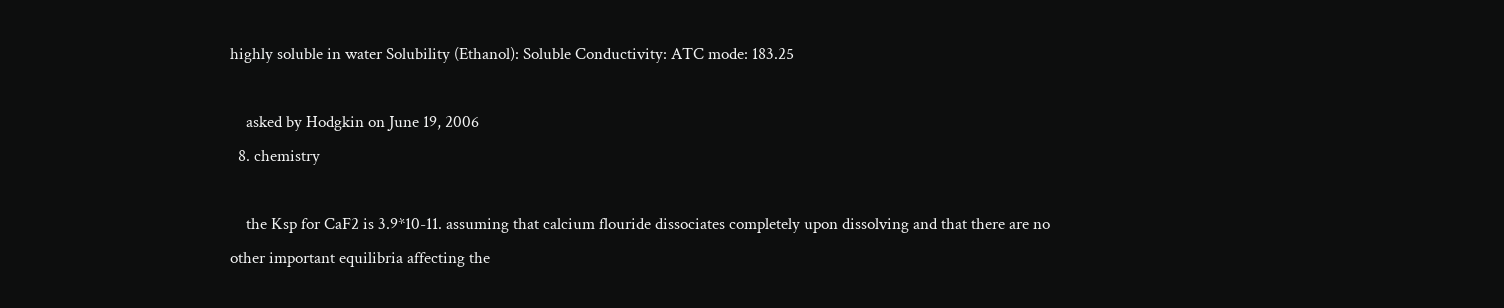highly soluble in water Solubility (Ethanol): Soluble Conductivity: ATC mode: 183.25

    asked by Hodgkin on June 19, 2006
  8. chemistry

    the Ksp for CaF2 is 3.9*10-11. assuming that calcium flouride dissociates completely upon dissolving and that there are no other important equilibria affecting the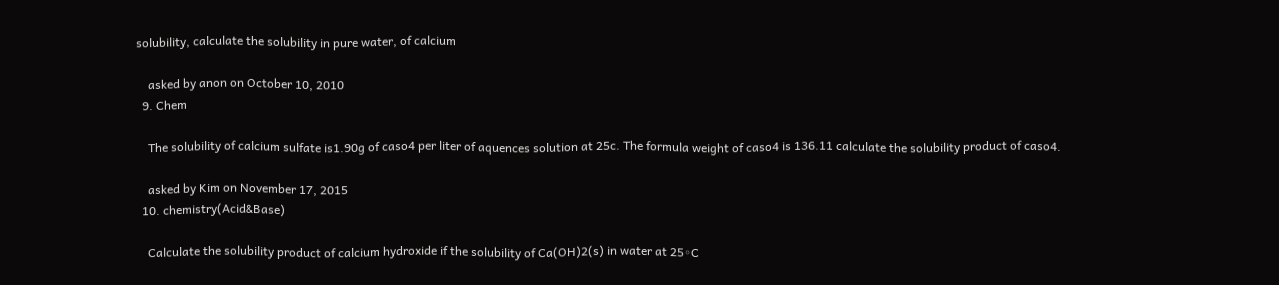solubility, calculate the solubility in pure water, of calcium

    asked by anon on October 10, 2010
  9. Chem

    The solubility of calcium sulfate is1.90g of caso4 per liter of aquences solution at 25c. The formula weight of caso4 is 136.11 calculate the solubility product of caso4.

    asked by Kim on November 17, 2015
  10. chemistry(Acid&Base)

    Calculate the solubility product of calcium hydroxide if the solubility of Ca(OH)2(s) in water at 25◦C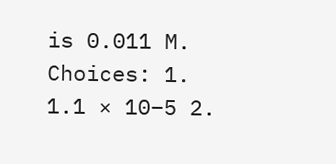is 0.011 M. Choices: 1. 1.1 × 10−5 2.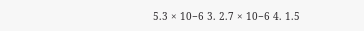5.3 × 10−6 3. 2.7 × 10−6 4. 1.5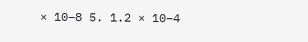× 10−8 5. 1.2 × 10−4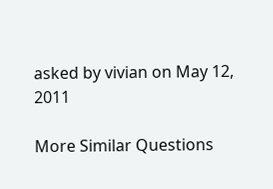asked by vivian on May 12, 2011

More Similar Questions